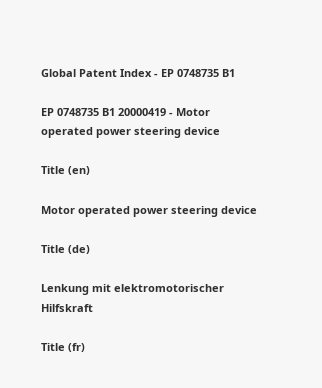Global Patent Index - EP 0748735 B1

EP 0748735 B1 20000419 - Motor operated power steering device

Title (en)

Motor operated power steering device

Title (de)

Lenkung mit elektromotorischer Hilfskraft

Title (fr)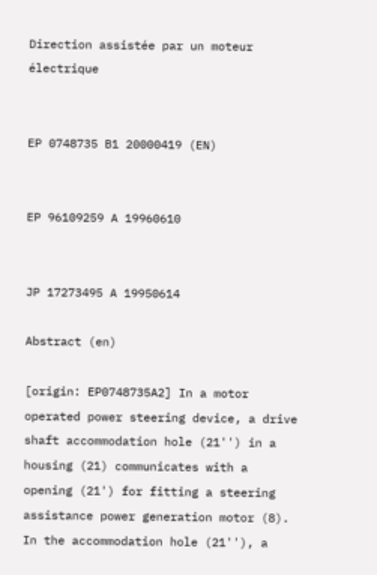Direction assistée par un moteur électrique


EP 0748735 B1 20000419 (EN)


EP 96109259 A 19960610


JP 17273495 A 19950614

Abstract (en)

[origin: EP0748735A2] In a motor operated power steering device, a drive shaft accommodation hole (21'') in a housing (21) communicates with a opening (21') for fitting a steering assistance power generation motor (8). In the accommodation hole (21''), a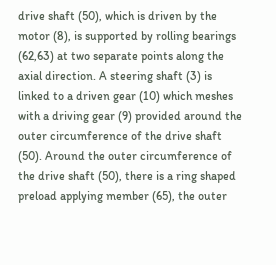drive shaft (50), which is driven by the motor (8), is supported by rolling bearings (62,63) at two separate points along the axial direction. A steering shaft (3) is linked to a driven gear (10) which meshes with a driving gear (9) provided around the outer circumference of the drive shaft (50). Around the outer circumference of the drive shaft (50), there is a ring shaped preload applying member (65), the outer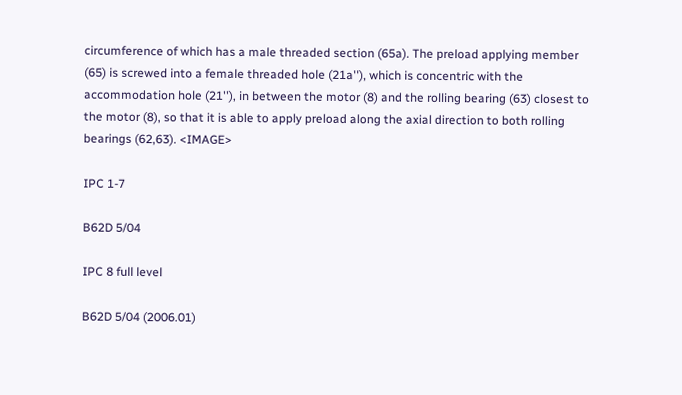circumference of which has a male threaded section (65a). The preload applying member (65) is screwed into a female threaded hole (21a''), which is concentric with the accommodation hole (21''), in between the motor (8) and the rolling bearing (63) closest to the motor (8), so that it is able to apply preload along the axial direction to both rolling bearings (62,63). <IMAGE>

IPC 1-7

B62D 5/04

IPC 8 full level

B62D 5/04 (2006.01)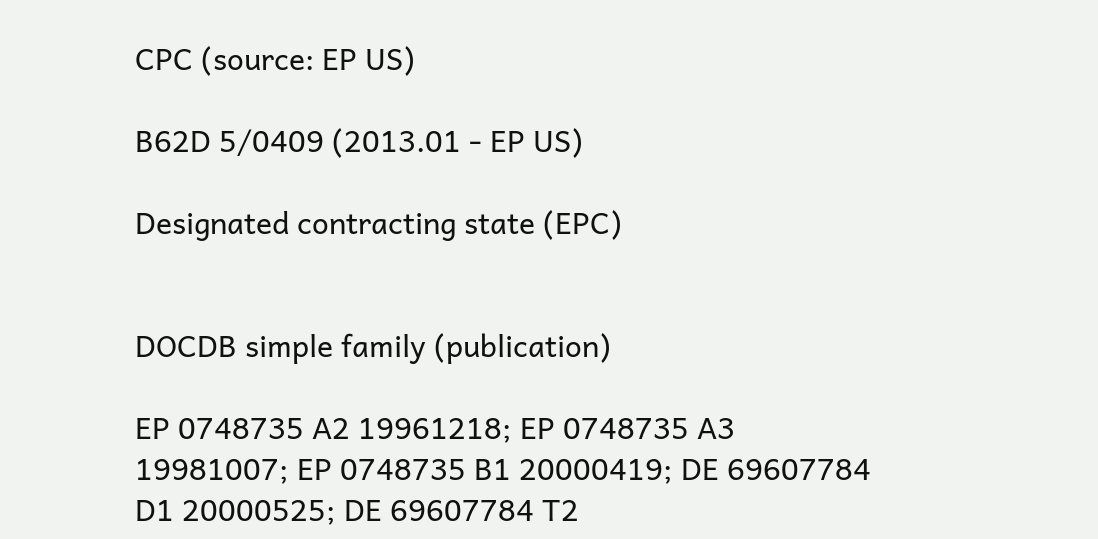CPC (source: EP US)

B62D 5/0409 (2013.01 - EP US)

Designated contracting state (EPC)


DOCDB simple family (publication)

EP 0748735 A2 19961218; EP 0748735 A3 19981007; EP 0748735 B1 20000419; DE 69607784 D1 20000525; DE 69607784 T2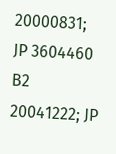20000831; JP 3604460 B2 20041222; JP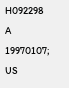H092298 A 19970107; US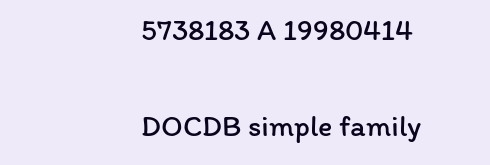5738183 A 19980414

DOCDB simple family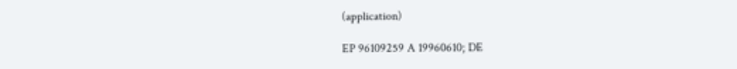(application)

EP 96109259 A 19960610; DE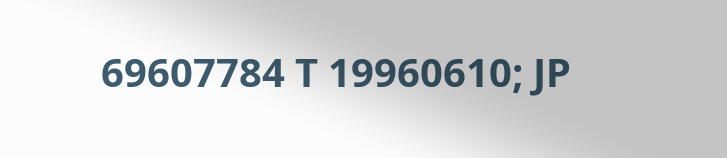69607784 T 19960610; JP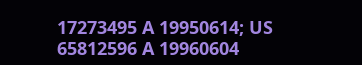17273495 A 19950614; US 65812596 A 19960604